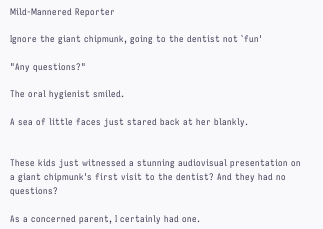Mild-Mannered Reporter

Ignore the giant chipmunk, going to the dentist not `fun'

"Any questions?"

The oral hygienist smiled.

A sea of little faces just stared back at her blankly.


These kids just witnessed a stunning audiovisual presentation on a giant chipmunk's first visit to the dentist? And they had no questions?

As a concerned parent, I certainly had one.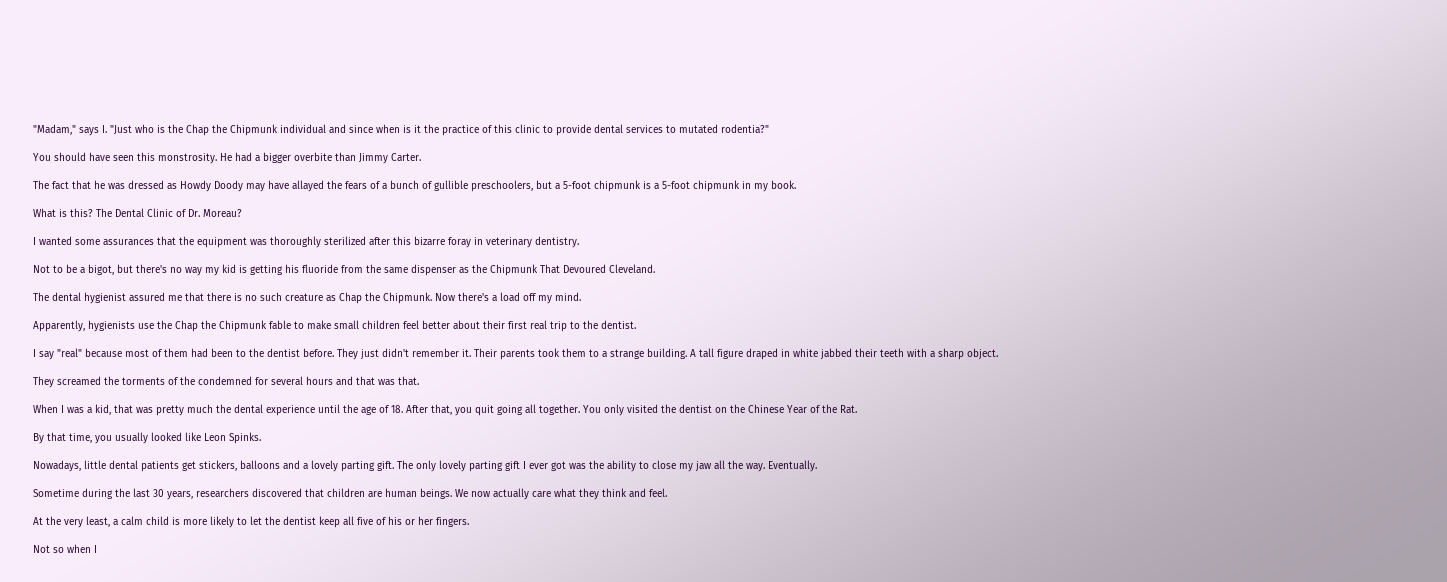"Madam," says I. "Just who is the Chap the Chipmunk individual and since when is it the practice of this clinic to provide dental services to mutated rodentia?"

You should have seen this monstrosity. He had a bigger overbite than Jimmy Carter.

The fact that he was dressed as Howdy Doody may have allayed the fears of a bunch of gullible preschoolers, but a 5-foot chipmunk is a 5-foot chipmunk in my book.

What is this? The Dental Clinic of Dr. Moreau?

I wanted some assurances that the equipment was thoroughly sterilized after this bizarre foray in veterinary dentistry.

Not to be a bigot, but there's no way my kid is getting his fluoride from the same dispenser as the Chipmunk That Devoured Cleveland.

The dental hygienist assured me that there is no such creature as Chap the Chipmunk. Now there's a load off my mind.

Apparently, hygienists use the Chap the Chipmunk fable to make small children feel better about their first real trip to the dentist.

I say "real" because most of them had been to the dentist before. They just didn't remember it. Their parents took them to a strange building. A tall figure draped in white jabbed their teeth with a sharp object.

They screamed the torments of the condemned for several hours and that was that.

When I was a kid, that was pretty much the dental experience until the age of 18. After that, you quit going all together. You only visited the dentist on the Chinese Year of the Rat.

By that time, you usually looked like Leon Spinks.

Nowadays, little dental patients get stickers, balloons and a lovely parting gift. The only lovely parting gift I ever got was the ability to close my jaw all the way. Eventually.

Sometime during the last 30 years, researchers discovered that children are human beings. We now actually care what they think and feel.

At the very least, a calm child is more likely to let the dentist keep all five of his or her fingers.

Not so when I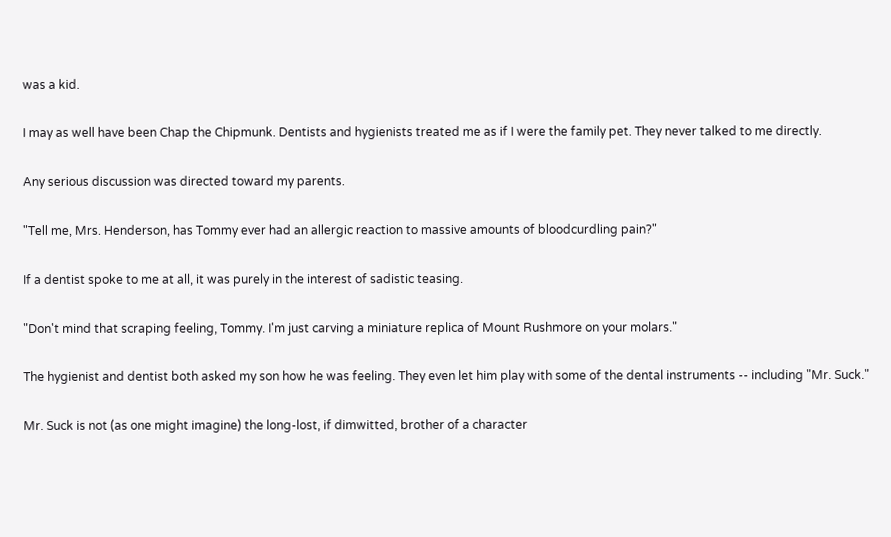was a kid.

I may as well have been Chap the Chipmunk. Dentists and hygienists treated me as if I were the family pet. They never talked to me directly.

Any serious discussion was directed toward my parents.

"Tell me, Mrs. Henderson, has Tommy ever had an allergic reaction to massive amounts of bloodcurdling pain?"

If a dentist spoke to me at all, it was purely in the interest of sadistic teasing.

"Don't mind that scraping feeling, Tommy. I'm just carving a miniature replica of Mount Rushmore on your molars."

The hygienist and dentist both asked my son how he was feeling. They even let him play with some of the dental instruments -- including "Mr. Suck."

Mr. Suck is not (as one might imagine) the long-lost, if dimwitted, brother of a character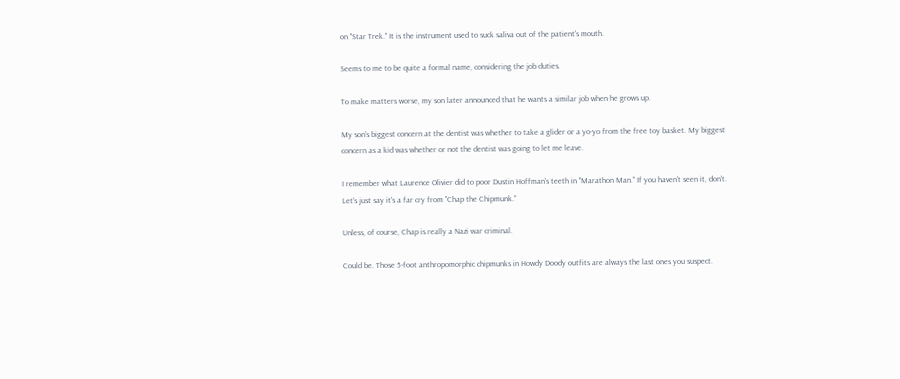on "Star Trek." It is the instrument used to suck saliva out of the patient's mouth.

Seems to me to be quite a formal name, considering the job duties.

To make matters worse, my son later announced that he wants a similar job when he grows up.

My son's biggest concern at the dentist was whether to take a glider or a yo-yo from the free toy basket. My biggest concern as a kid was whether or not the dentist was going to let me leave.

I remember what Laurence Olivier did to poor Dustin Hoffman's teeth in "Marathon Man." If you haven't seen it, don't. Let's just say it's a far cry from "Chap the Chipmunk."

Unless, of course, Chap is really a Nazi war criminal.

Could be. Those 5-foot anthropomorphic chipmunks in Howdy Doody outfits are always the last ones you suspect.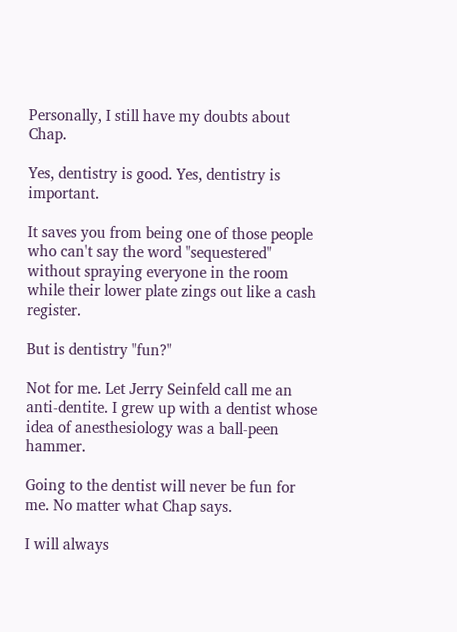Personally, I still have my doubts about Chap.

Yes, dentistry is good. Yes, dentistry is important.

It saves you from being one of those people who can't say the word "sequestered" without spraying everyone in the room while their lower plate zings out like a cash register.

But is dentistry "fun?"

Not for me. Let Jerry Seinfeld call me an anti-dentite. I grew up with a dentist whose idea of anesthesiology was a ball-peen hammer.

Going to the dentist will never be fun for me. No matter what Chap says.

I will always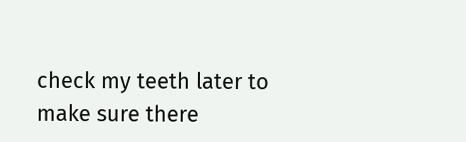check my teeth later to make sure there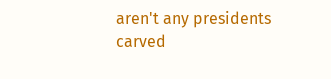aren't any presidents carved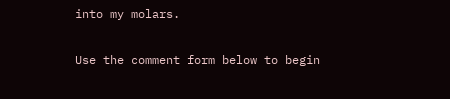into my molars.


Use the comment form below to begin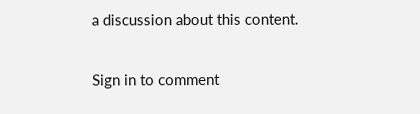a discussion about this content.

Sign in to comment